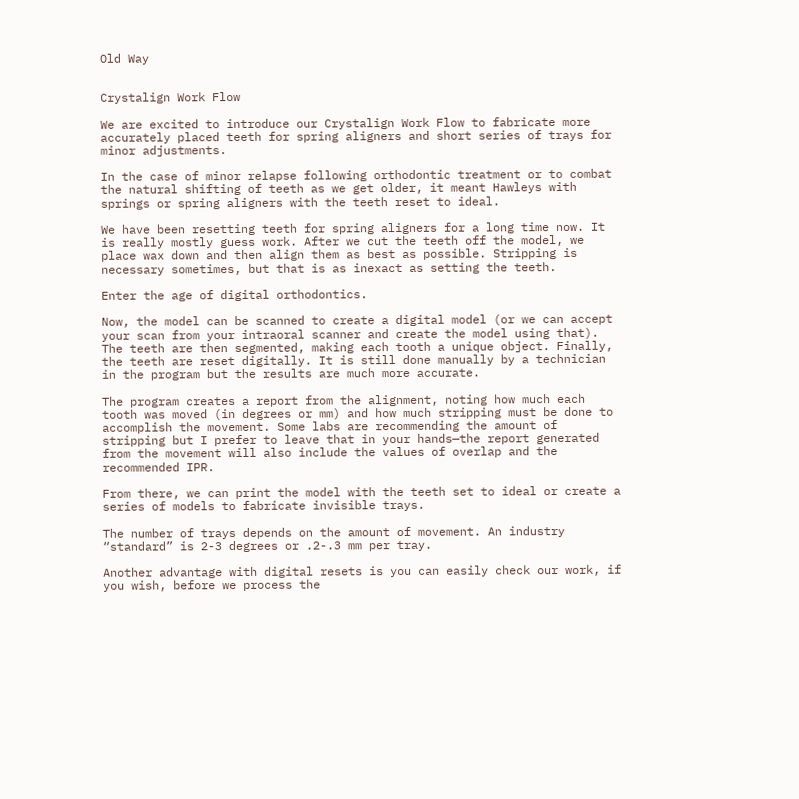Old Way


Crystalign Work Flow

We are excited to introduce our Crystalign Work Flow to fabricate more accurately placed teeth for spring aligners and short series of trays for minor adjustments.

In the case of minor relapse following orthodontic treatment or to combat the natural shifting of teeth as we get older, it meant Hawleys with springs or spring aligners with the teeth reset to ideal.

We have been resetting teeth for spring aligners for a long time now. It is really mostly guess work. After we cut the teeth off the model, we place wax down and then align them as best as possible. Stripping is necessary sometimes, but that is as inexact as setting the teeth.

Enter the age of digital orthodontics.

Now, the model can be scanned to create a digital model (or we can accept your scan from your intraoral scanner and create the model using that). The teeth are then segmented, making each tooth a unique object. Finally, the teeth are reset digitally. It is still done manually by a technician in the program but the results are much more accurate.

The program creates a report from the alignment, noting how much each tooth was moved (in degrees or mm) and how much stripping must be done to accomplish the movement. Some labs are recommending the amount of stripping but I prefer to leave that in your hands—the report generated from the movement will also include the values of overlap and the recommended IPR.

From there, we can print the model with the teeth set to ideal or create a series of models to fabricate invisible trays.

The number of trays depends on the amount of movement. An industry “standard” is 2-3 degrees or .2-.3 mm per tray.

Another advantage with digital resets is you can easily check our work, if you wish, before we process the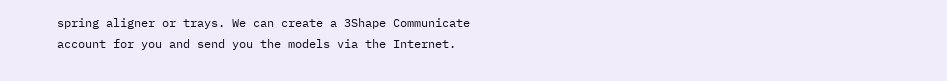spring aligner or trays. We can create a 3Shape Communicate account for you and send you the models via the Internet.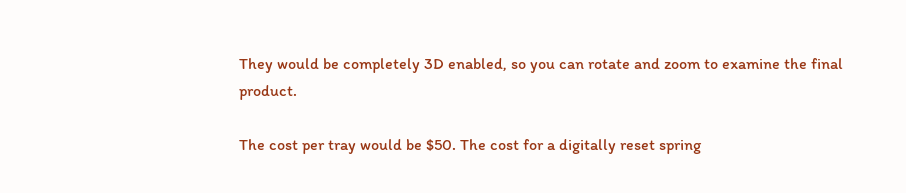They would be completely 3D enabled, so you can rotate and zoom to examine the final product.

The cost per tray would be $50. The cost for a digitally reset spring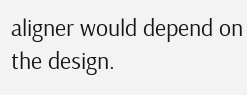aligner would depend on the design.